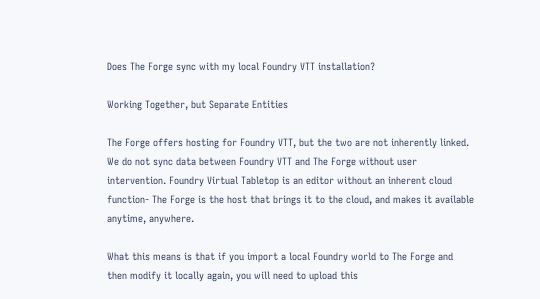Does The Forge sync with my local Foundry VTT installation?

Working Together, but Separate Entities

The Forge offers hosting for Foundry VTT, but the two are not inherently linked. We do not sync data between Foundry VTT and The Forge without user intervention. Foundry Virtual Tabletop is an editor without an inherent cloud function- The Forge is the host that brings it to the cloud, and makes it available anytime, anywhere.

What this means is that if you import a local Foundry world to The Forge and then modify it locally again, you will need to upload this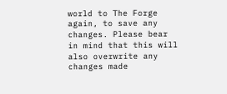world to The Forge again, to save any changes. Please bear in mind that this will also overwrite any changes made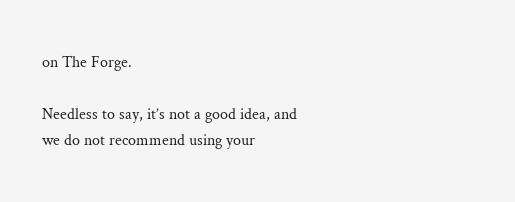on The Forge.

Needless to say, it’s not a good idea, and we do not recommend using your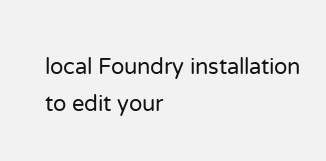local Foundry installation to edit your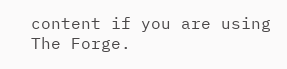content if you are using The Forge.